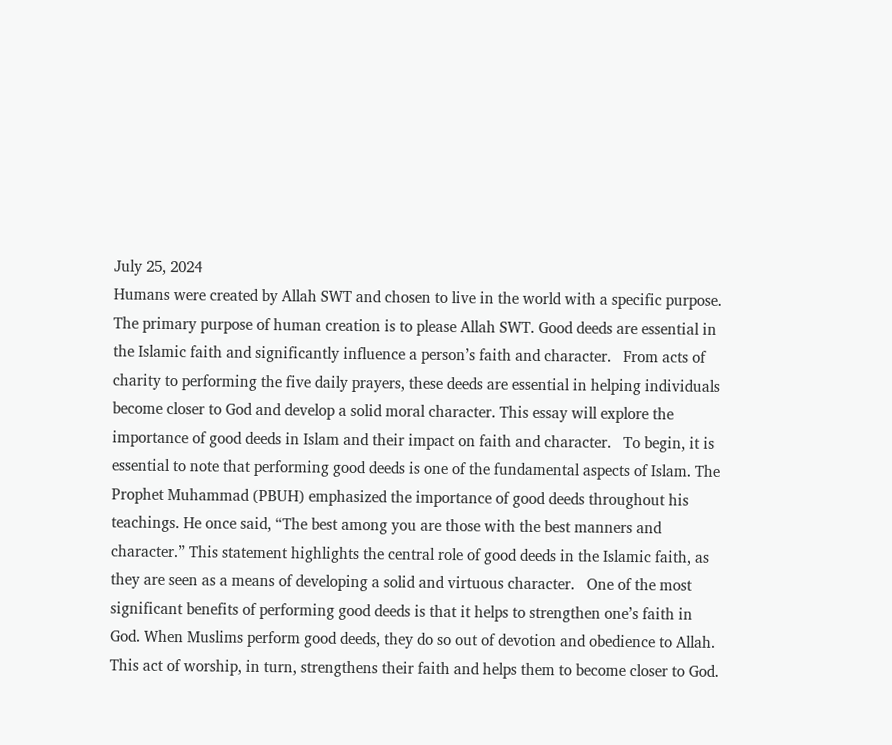July 25, 2024
Humans were created by Allah SWT and chosen to live in the world with a specific purpose. The primary purpose of human creation is to please Allah SWT. Good deeds are essential in the Islamic faith and significantly influence a person’s faith and character.   From acts of charity to performing the five daily prayers, these deeds are essential in helping individuals become closer to God and develop a solid moral character. This essay will explore the importance of good deeds in Islam and their impact on faith and character.   To begin, it is essential to note that performing good deeds is one of the fundamental aspects of Islam. The Prophet Muhammad (PBUH) emphasized the importance of good deeds throughout his teachings. He once said, “The best among you are those with the best manners and character.” This statement highlights the central role of good deeds in the Islamic faith, as they are seen as a means of developing a solid and virtuous character.   One of the most significant benefits of performing good deeds is that it helps to strengthen one’s faith in God. When Muslims perform good deeds, they do so out of devotion and obedience to Allah. This act of worship, in turn, strengthens their faith and helps them to become closer to God.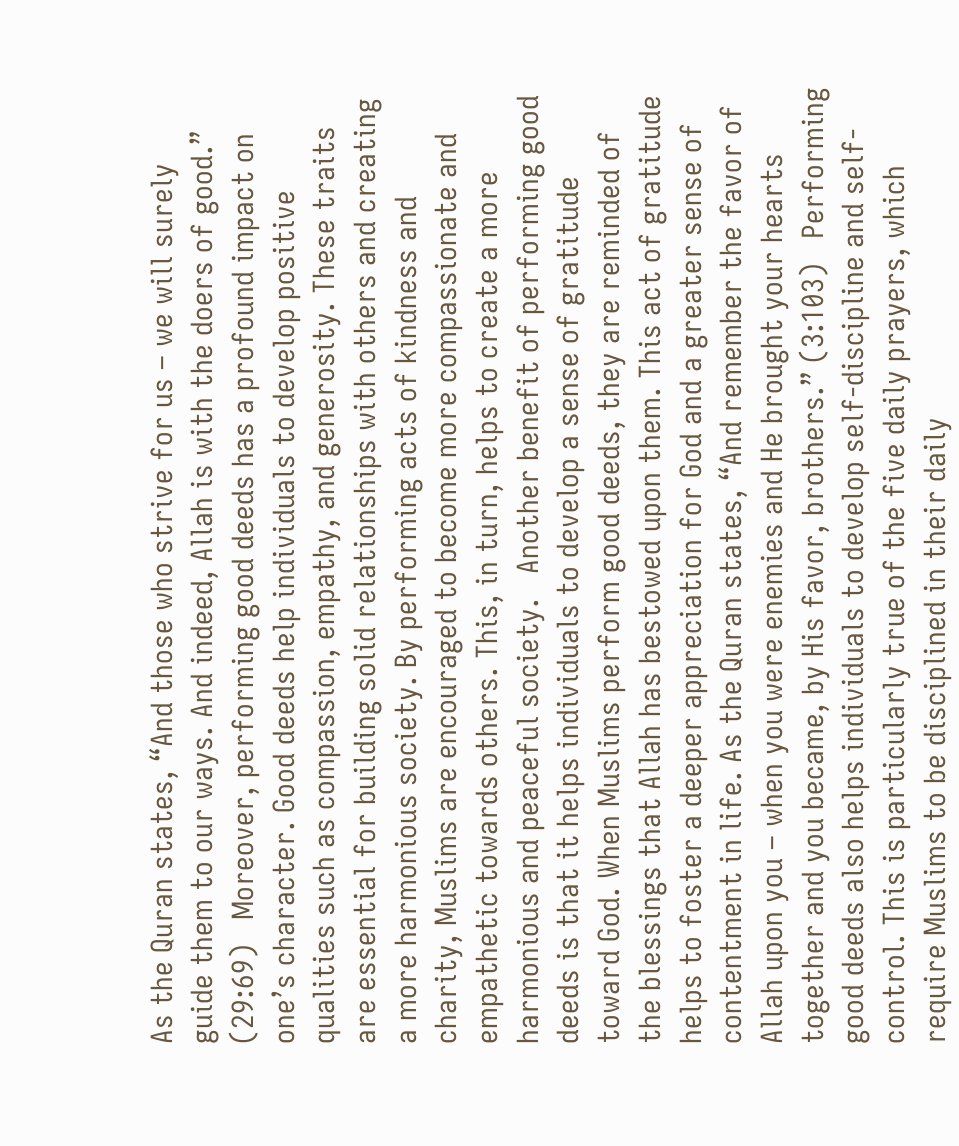As the Quran states, “And those who strive for us – we will surely guide them to our ways. And indeed, Allah is with the doers of good.” (29:69)   Moreover, performing good deeds has a profound impact on one’s character. Good deeds help individuals to develop positive qualities such as compassion, empathy, and generosity. These traits are essential for building solid relationships with others and creating a more harmonious society. By performing acts of kindness and charity, Muslims are encouraged to become more compassionate and empathetic towards others. This, in turn, helps to create a more harmonious and peaceful society.   Another benefit of performing good deeds is that it helps individuals to develop a sense of gratitude toward God. When Muslims perform good deeds, they are reminded of the blessings that Allah has bestowed upon them. This act of gratitude helps to foster a deeper appreciation for God and a greater sense of contentment in life. As the Quran states, “And remember the favor of Allah upon you – when you were enemies and He brought your hearts together and you became, by His favor, brothers.” (3:103)   Performing good deeds also helps individuals to develop self-discipline and self-control. This is particularly true of the five daily prayers, which require Muslims to be disciplined in their daily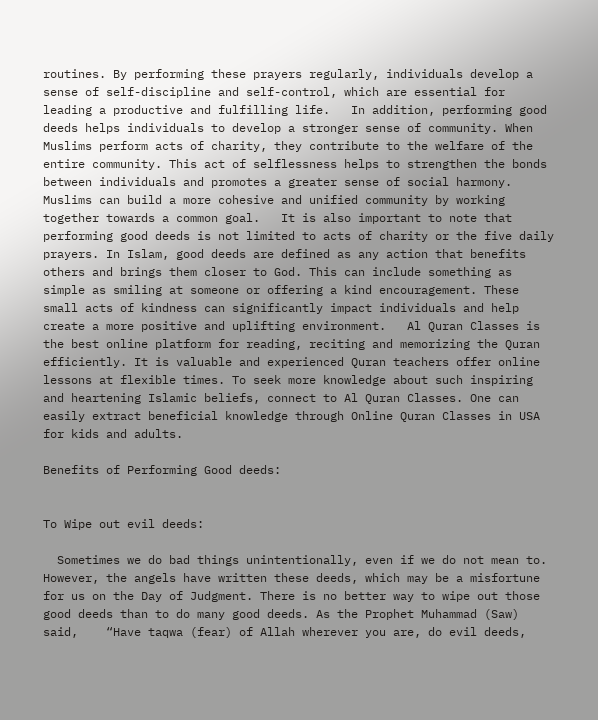routines. By performing these prayers regularly, individuals develop a sense of self-discipline and self-control, which are essential for leading a productive and fulfilling life.   In addition, performing good deeds helps individuals to develop a stronger sense of community. When Muslims perform acts of charity, they contribute to the welfare of the entire community. This act of selflessness helps to strengthen the bonds between individuals and promotes a greater sense of social harmony. Muslims can build a more cohesive and unified community by working together towards a common goal.   It is also important to note that performing good deeds is not limited to acts of charity or the five daily prayers. In Islam, good deeds are defined as any action that benefits others and brings them closer to God. This can include something as simple as smiling at someone or offering a kind encouragement. These small acts of kindness can significantly impact individuals and help create a more positive and uplifting environment.   Al Quran Classes is the best online platform for reading, reciting and memorizing the Quran efficiently. It is valuable and experienced Quran teachers offer online lessons at flexible times. To seek more knowledge about such inspiring and heartening Islamic beliefs, connect to Al Quran Classes. One can easily extract beneficial knowledge through Online Quran Classes in USA for kids and adults.

Benefits of Performing Good deeds:


To Wipe out evil deeds:

  Sometimes we do bad things unintentionally, even if we do not mean to. However, the angels have written these deeds, which may be a misfortune for us on the Day of Judgment. There is no better way to wipe out those good deeds than to do many good deeds. As the Prophet Muhammad (Saw) said,    “Have taqwa (fear) of Allah wherever you are, do evil deeds,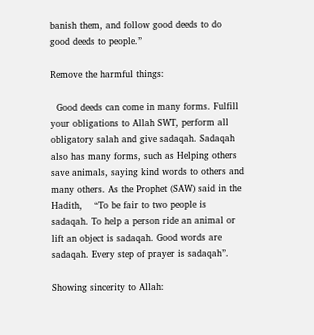banish them, and follow good deeds to do good deeds to people.”

Remove the harmful things:

  Good deeds can come in many forms. Fulfill your obligations to Allah SWT, perform all obligatory salah and give sadaqah. Sadaqah also has many forms, such as Helping others save animals, saying kind words to others and many others. As the Prophet (SAW) said in the Hadith,    “To be fair to two people is sadaqah. To help a person ride an animal or lift an object is sadaqah. Good words are sadaqah. Every step of prayer is sadaqah”.

Showing sincerity to Allah: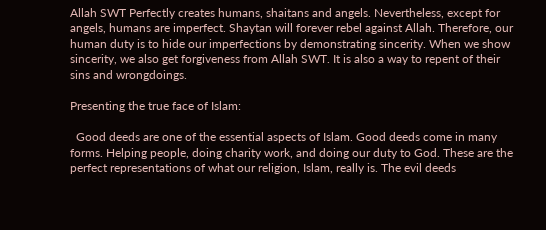Allah SWT Perfectly creates humans, shaitans and angels. Nevertheless, except for angels, humans are imperfect. Shaytan will forever rebel against Allah. Therefore, our human duty is to hide our imperfections by demonstrating sincerity. When we show sincerity, we also get forgiveness from Allah SWT. It is also a way to repent of their sins and wrongdoings.

Presenting the true face of Islam:

  Good deeds are one of the essential aspects of Islam. Good deeds come in many forms. Helping people, doing charity work, and doing our duty to God. These are the perfect representations of what our religion, Islam, really is. The evil deeds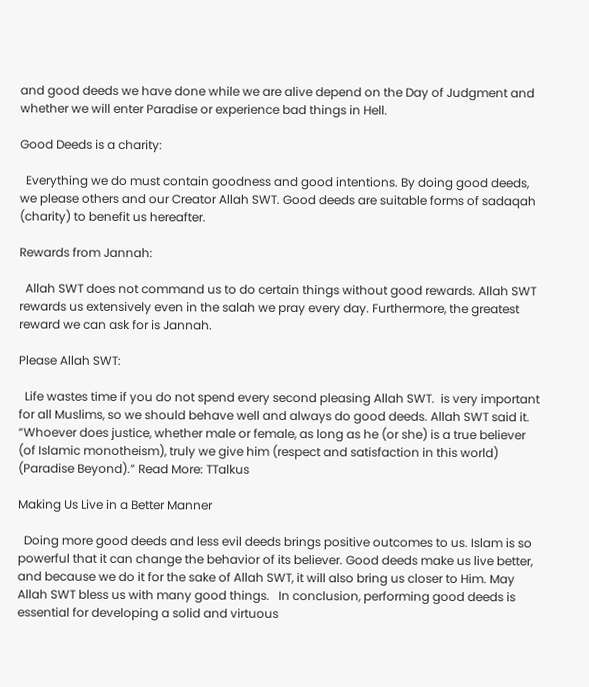and good deeds we have done while we are alive depend on the Day of Judgment and whether we will enter Paradise or experience bad things in Hell.

Good Deeds is a charity:

  Everything we do must contain goodness and good intentions. By doing good deeds, we please others and our Creator Allah SWT. Good deeds are suitable forms of sadaqah (charity) to benefit us hereafter.

Rewards from Jannah:

  Allah SWT does not command us to do certain things without good rewards. Allah SWT rewards us extensively even in the salah we pray every day. Furthermore, the greatest reward we can ask for is Jannah.

Please Allah SWT:

  Life wastes time if you do not spend every second pleasing Allah SWT.  is very important for all Muslims, so we should behave well and always do good deeds. Allah SWT said it.   “Whoever does justice, whether male or female, as long as he (or she) is a true believer (of Islamic monotheism), truly we give him (respect and satisfaction in this world) (Paradise Beyond).” Read More: TTalkus

Making Us Live in a Better Manner

  Doing more good deeds and less evil deeds brings positive outcomes to us. Islam is so powerful that it can change the behavior of its believer. Good deeds make us live better, and because we do it for the sake of Allah SWT, it will also bring us closer to Him. May Allah SWT bless us with many good things.   In conclusion, performing good deeds is essential for developing a solid and virtuous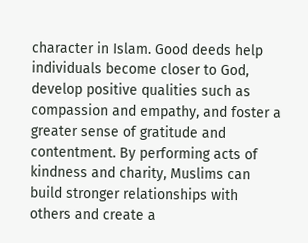character in Islam. Good deeds help individuals become closer to God, develop positive qualities such as compassion and empathy, and foster a greater sense of gratitude and contentment. By performing acts of kindness and charity, Muslims can build stronger relationships with others and create a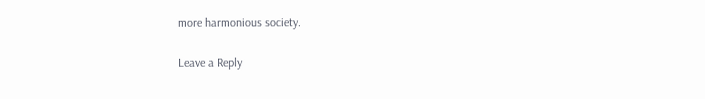more harmonious society.

Leave a Reply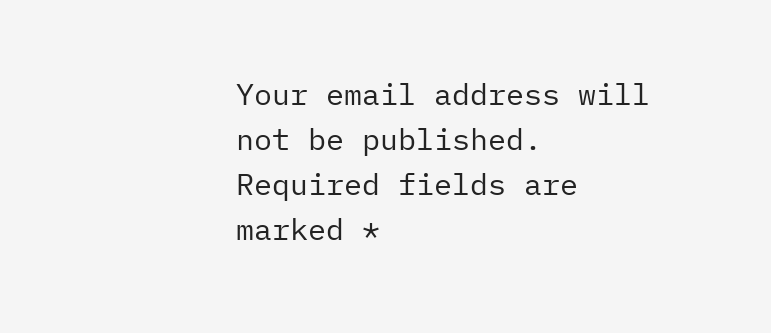Your email address will not be published. Required fields are marked *